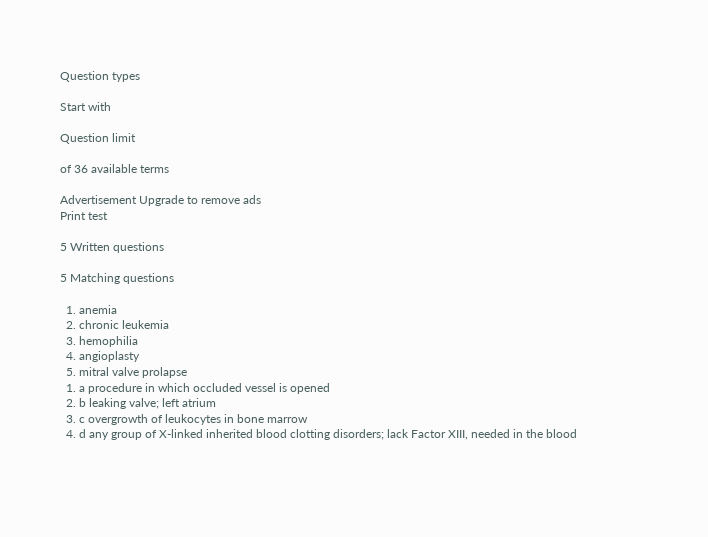Question types

Start with

Question limit

of 36 available terms

Advertisement Upgrade to remove ads
Print test

5 Written questions

5 Matching questions

  1. anemia
  2. chronic leukemia
  3. hemophilia
  4. angioplasty
  5. mitral valve prolapse
  1. a procedure in which occluded vessel is opened
  2. b leaking valve; left atrium
  3. c overgrowth of leukocytes in bone marrow
  4. d any group of X-linked inherited blood clotting disorders; lack Factor XIII, needed in the blood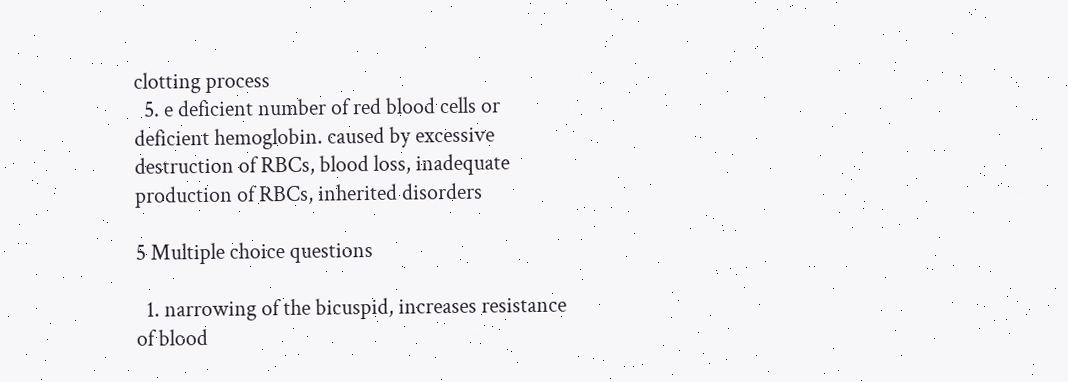clotting process
  5. e deficient number of red blood cells or deficient hemoglobin. caused by excessive destruction of RBCs, blood loss, inadequate production of RBCs, inherited disorders

5 Multiple choice questions

  1. narrowing of the bicuspid, increases resistance of blood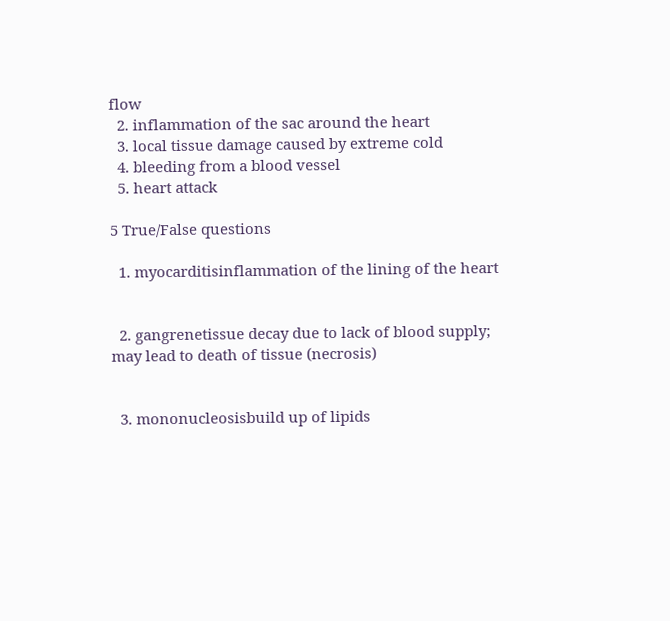flow
  2. inflammation of the sac around the heart
  3. local tissue damage caused by extreme cold
  4. bleeding from a blood vessel
  5. heart attack

5 True/False questions

  1. myocarditisinflammation of the lining of the heart


  2. gangrenetissue decay due to lack of blood supply; may lead to death of tissue (necrosis)


  3. mononucleosisbuild up of lipids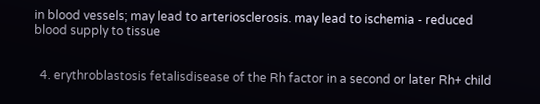in blood vessels; may lead to arteriosclerosis. may lead to ischemia - reduced blood supply to tissue


  4. erythroblastosis fetalisdisease of the Rh factor in a second or later Rh+ child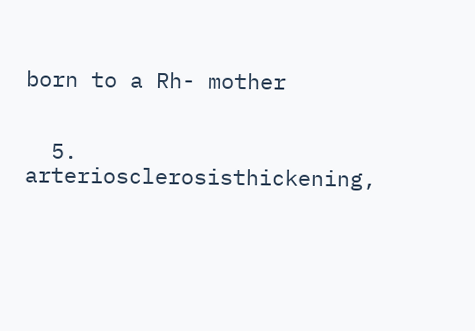born to a Rh- mother


  5. arteriosclerosisthickening,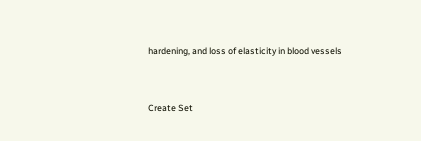hardening, and loss of elasticity in blood vessels


Create Set